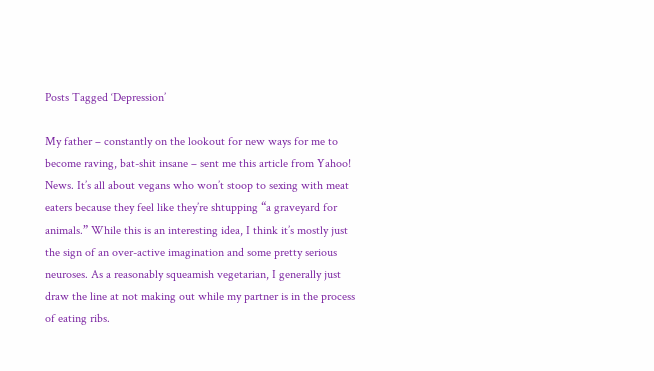Posts Tagged ‘Depression’

My father – constantly on the lookout for new ways for me to become raving, bat-shit insane – sent me this article from Yahoo! News. It’s all about vegans who won’t stoop to sexing with meat eaters because they feel like they’re shtupping “a graveyard for animals.” While this is an interesting idea, I think it’s mostly just the sign of an over-active imagination and some pretty serious neuroses. As a reasonably squeamish vegetarian, I generally just draw the line at not making out while my partner is in the process of eating ribs.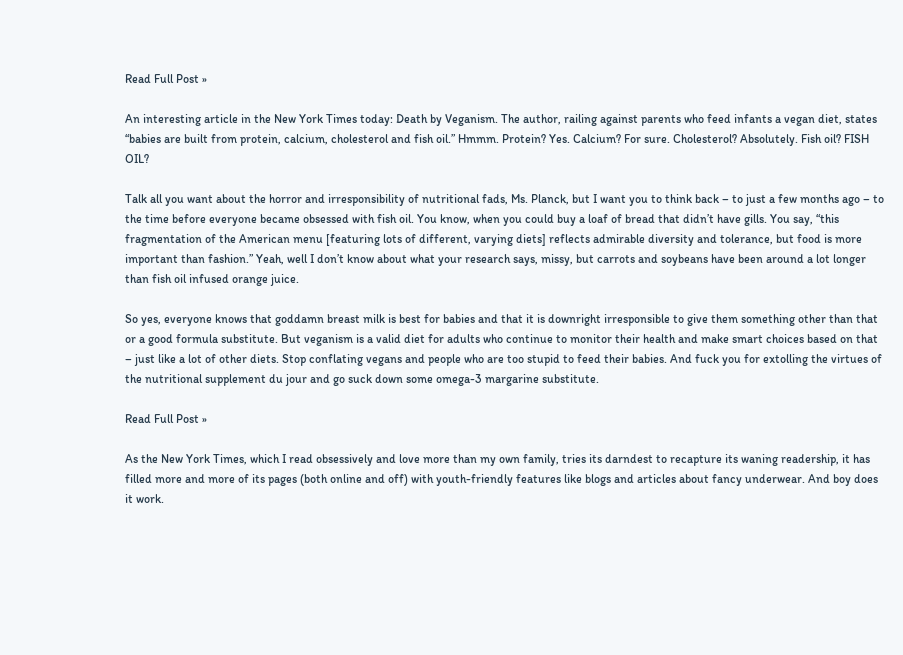Read Full Post »

An interesting article in the New York Times today: Death by Veganism. The author, railing against parents who feed infants a vegan diet, states “babies are built from protein, calcium, cholesterol and fish oil.” Hmmm. Protein? Yes. Calcium? For sure. Cholesterol? Absolutely. Fish oil? FISH OIL?

Talk all you want about the horror and irresponsibility of nutritional fads, Ms. Planck, but I want you to think back – to just a few months ago – to the time before everyone became obsessed with fish oil. You know, when you could buy a loaf of bread that didn’t have gills. You say, “this fragmentation of the American menu [featuring lots of different, varying diets] reflects admirable diversity and tolerance, but food is more important than fashion.” Yeah, well I don’t know about what your research says, missy, but carrots and soybeans have been around a lot longer than fish oil infused orange juice.

So yes, everyone knows that goddamn breast milk is best for babies and that it is downright irresponsible to give them something other than that or a good formula substitute. But veganism is a valid diet for adults who continue to monitor their health and make smart choices based on that – just like a lot of other diets. Stop conflating vegans and people who are too stupid to feed their babies. And fuck you for extolling the virtues of the nutritional supplement du jour and go suck down some omega-3 margarine substitute.

Read Full Post »

As the New York Times, which I read obsessively and love more than my own family, tries its darndest to recapture its waning readership, it has filled more and more of its pages (both online and off) with youth-friendly features like blogs and articles about fancy underwear. And boy does it work.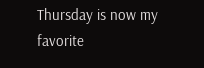Thursday is now my favorite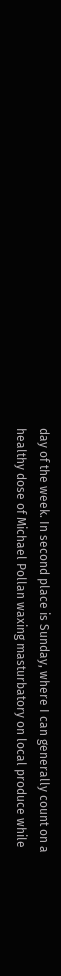day of the week. In second place is Sunday, where I can generally count on a healthy dose of Michael Pollan waxing masturbatory on local produce while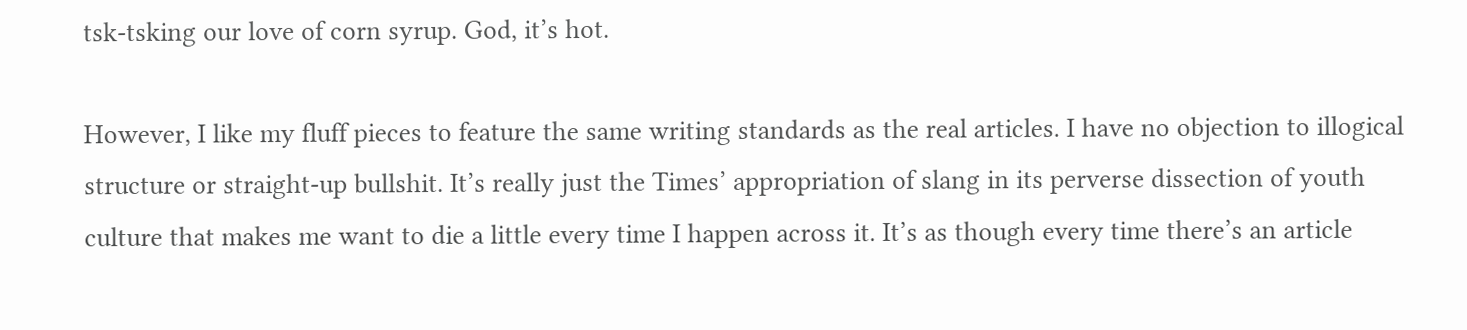tsk-tsking our love of corn syrup. God, it’s hot.

However, I like my fluff pieces to feature the same writing standards as the real articles. I have no objection to illogical structure or straight-up bullshit. It’s really just the Times’ appropriation of slang in its perverse dissection of youth culture that makes me want to die a little every time I happen across it. It’s as though every time there’s an article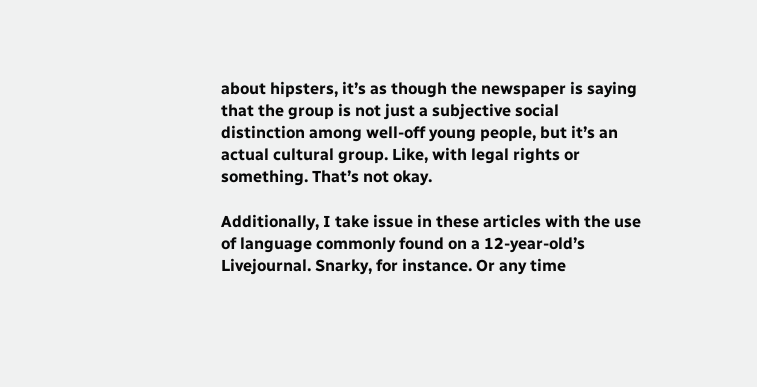about hipsters, it’s as though the newspaper is saying that the group is not just a subjective social distinction among well-off young people, but it’s an actual cultural group. Like, with legal rights or something. That’s not okay.

Additionally, I take issue in these articles with the use of language commonly found on a 12-year-old’s Livejournal. Snarky, for instance. Or any time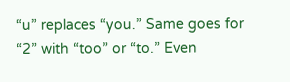“u” replaces “you.” Same goes for “2” with “too” or “to.” Even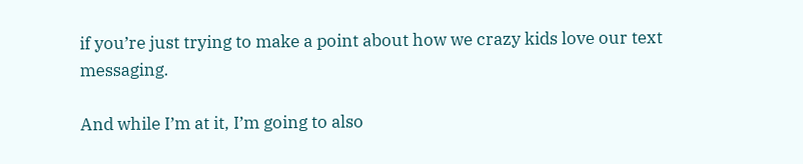if you’re just trying to make a point about how we crazy kids love our text messaging.

And while I’m at it, I’m going to also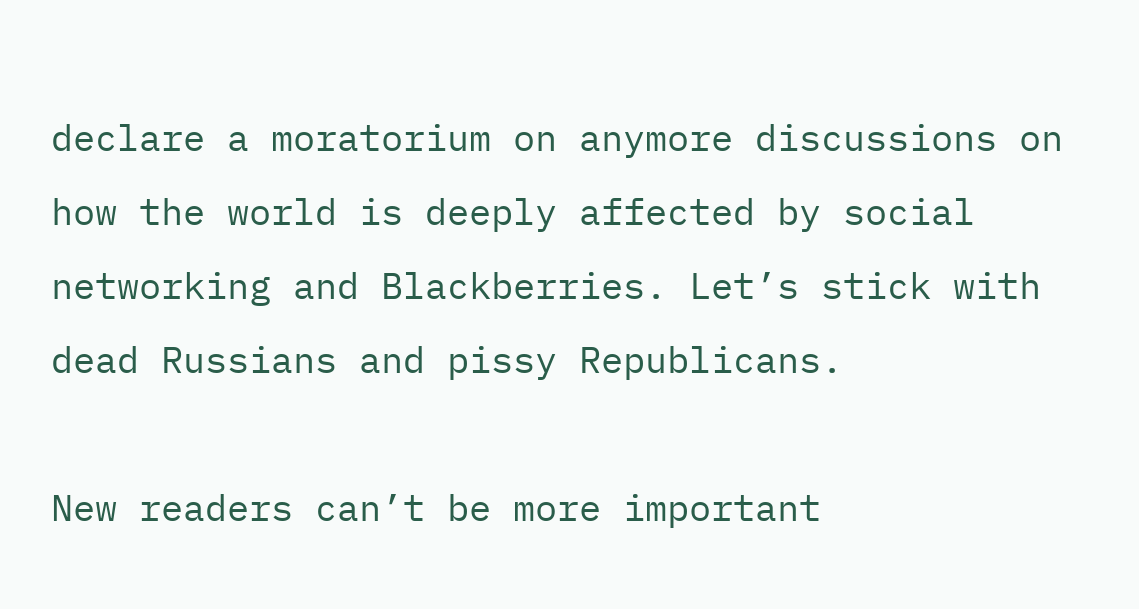declare a moratorium on anymore discussions on how the world is deeply affected by social networking and Blackberries. Let’s stick with dead Russians and pissy Republicans.

New readers can’t be more important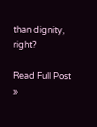than dignity, right?

Read Full Post »